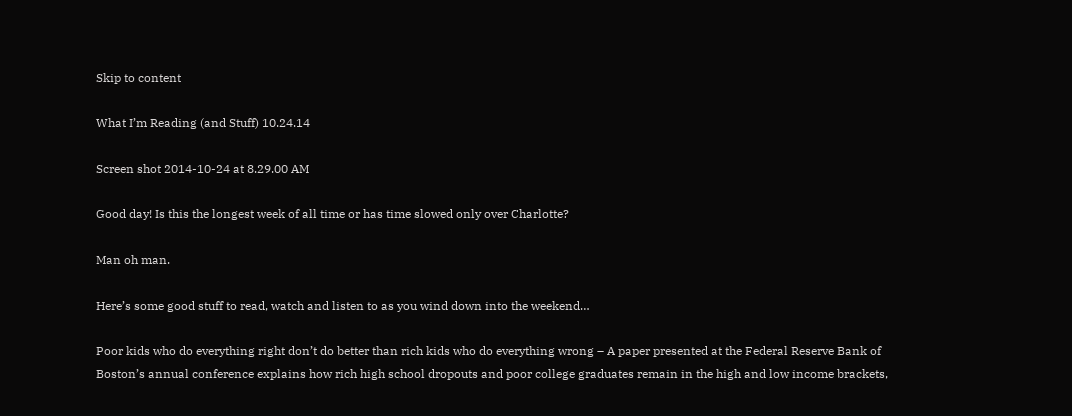Skip to content

What I’m Reading (and Stuff) 10.24.14

Screen shot 2014-10-24 at 8.29.00 AM

Good day! Is this the longest week of all time or has time slowed only over Charlotte?

Man oh man.

Here’s some good stuff to read, watch and listen to as you wind down into the weekend…

Poor kids who do everything right don’t do better than rich kids who do everything wrong – A paper presented at the Federal Reserve Bank of Boston’s annual conference explains how rich high school dropouts and poor college graduates remain in the high and low income brackets,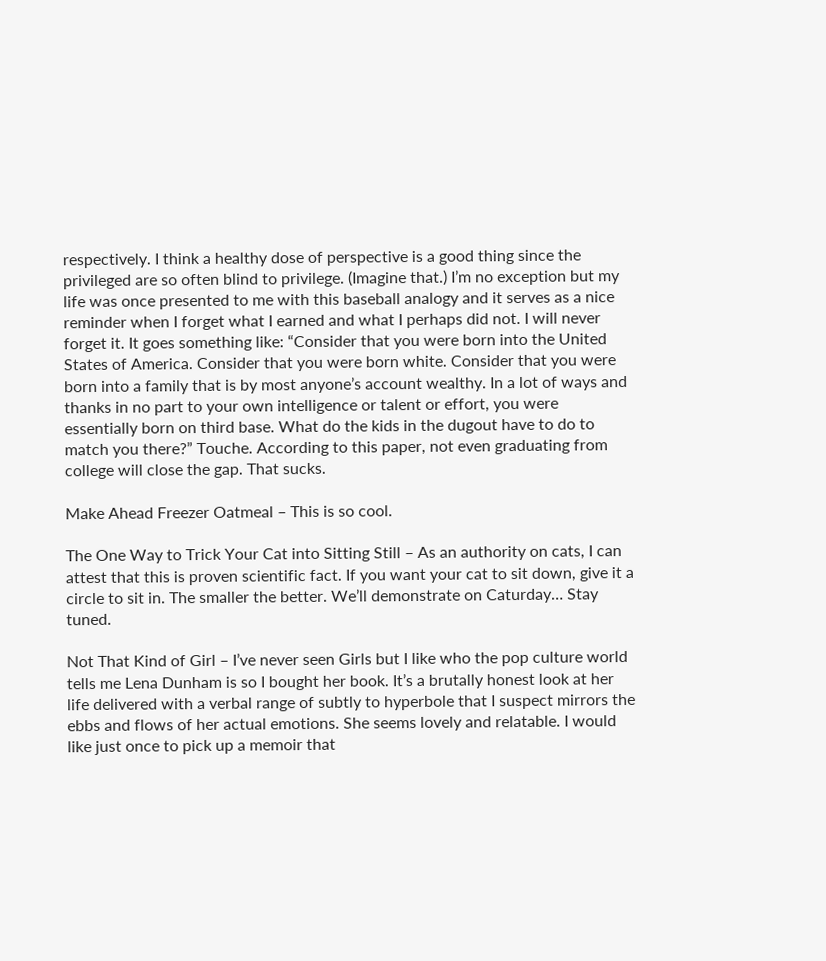respectively. I think a healthy dose of perspective is a good thing since the privileged are so often blind to privilege. (Imagine that.) I’m no exception but my life was once presented to me with this baseball analogy and it serves as a nice reminder when I forget what I earned and what I perhaps did not. I will never forget it. It goes something like: “Consider that you were born into the United States of America. Consider that you were born white. Consider that you were born into a family that is by most anyone’s account wealthy. In a lot of ways and thanks in no part to your own intelligence or talent or effort, you were essentially born on third base. What do the kids in the dugout have to do to match you there?” Touche. According to this paper, not even graduating from college will close the gap. That sucks.

Make Ahead Freezer Oatmeal – This is so cool.

The One Way to Trick Your Cat into Sitting Still – As an authority on cats, I can attest that this is proven scientific fact. If you want your cat to sit down, give it a circle to sit in. The smaller the better. We’ll demonstrate on Caturday… Stay tuned.

Not That Kind of Girl – I’ve never seen Girls but I like who the pop culture world tells me Lena Dunham is so I bought her book. It’s a brutally honest look at her life delivered with a verbal range of subtly to hyperbole that I suspect mirrors the ebbs and flows of her actual emotions. She seems lovely and relatable. I would like just once to pick up a memoir that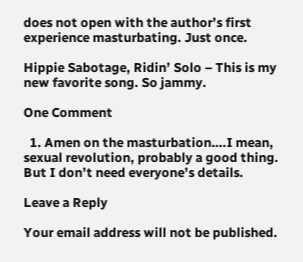does not open with the author’s first experience masturbating. Just once.

Hippie Sabotage, Ridin’ Solo – This is my new favorite song. So jammy.

One Comment

  1. Amen on the masturbation….I mean, sexual revolution, probably a good thing. But I don’t need everyone’s details.

Leave a Reply

Your email address will not be published.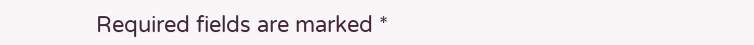Required fields are marked *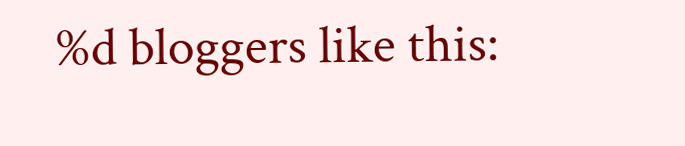%d bloggers like this: